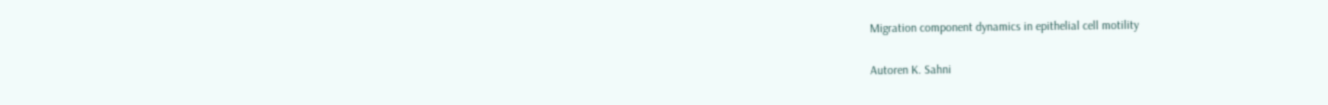Migration component dynamics in epithelial cell motility

Autoren K. Sahni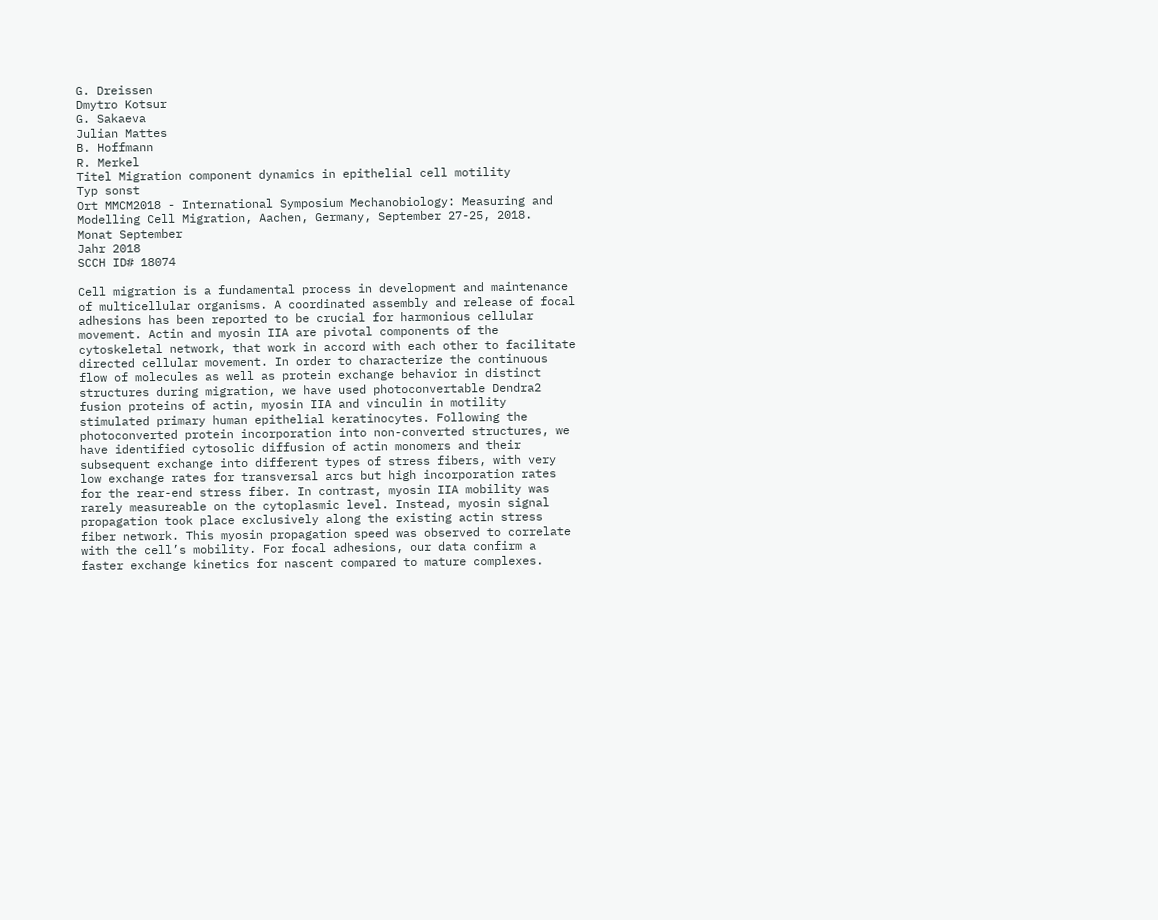G. Dreissen
Dmytro Kotsur
G. Sakaeva
Julian Mattes
B. Hoffmann
R. Merkel
Titel Migration component dynamics in epithelial cell motility
Typ sonst
Ort MMCM2018 - International Symposium Mechanobiology: Measuring and Modelling Cell Migration, Aachen, Germany, September 27-25, 2018.
Monat September
Jahr 2018
SCCH ID# 18074

Cell migration is a fundamental process in development and maintenance of multicellular organisms. A coordinated assembly and release of focal adhesions has been reported to be crucial for harmonious cellular movement. Actin and myosin IIA are pivotal components of the cytoskeletal network, that work in accord with each other to facilitate directed cellular movement. In order to characterize the continuous flow of molecules as well as protein exchange behavior in distinct structures during migration, we have used photoconvertable Dendra2 fusion proteins of actin, myosin IIA and vinculin in motility stimulated primary human epithelial keratinocytes. Following the photoconverted protein incorporation into non-converted structures, we have identified cytosolic diffusion of actin monomers and their subsequent exchange into different types of stress fibers, with very low exchange rates for transversal arcs but high incorporation rates for the rear-end stress fiber. In contrast, myosin IIA mobility was rarely measureable on the cytoplasmic level. Instead, myosin signal propagation took place exclusively along the existing actin stress fiber network. This myosin propagation speed was observed to correlate with the cell’s mobility. For focal adhesions, our data confirm a faster exchange kinetics for nascent compared to mature complexes.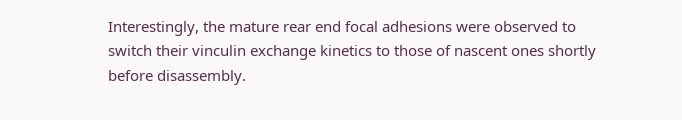Interestingly, the mature rear end focal adhesions were observed to switch their vinculin exchange kinetics to those of nascent ones shortly before disassembly.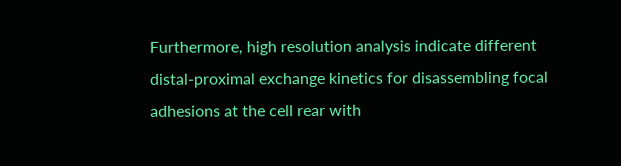Furthermore, high resolution analysis indicate different distal-proximal exchange kinetics for disassembling focal adhesions at the cell rear with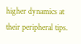higher dynamics at their peripheral tips.